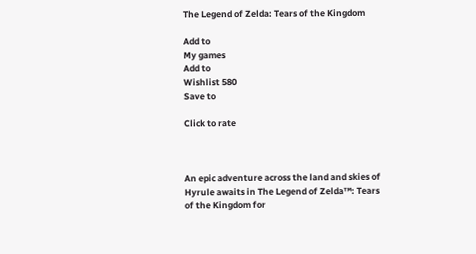The Legend of Zelda: Tears of the Kingdom

Add to
My games
Add to
Wishlist 580
Save to

Click to rate



An epic adventure across the land and skies of Hyrule awaits in The Legend of Zelda™: Tears of the Kingdom for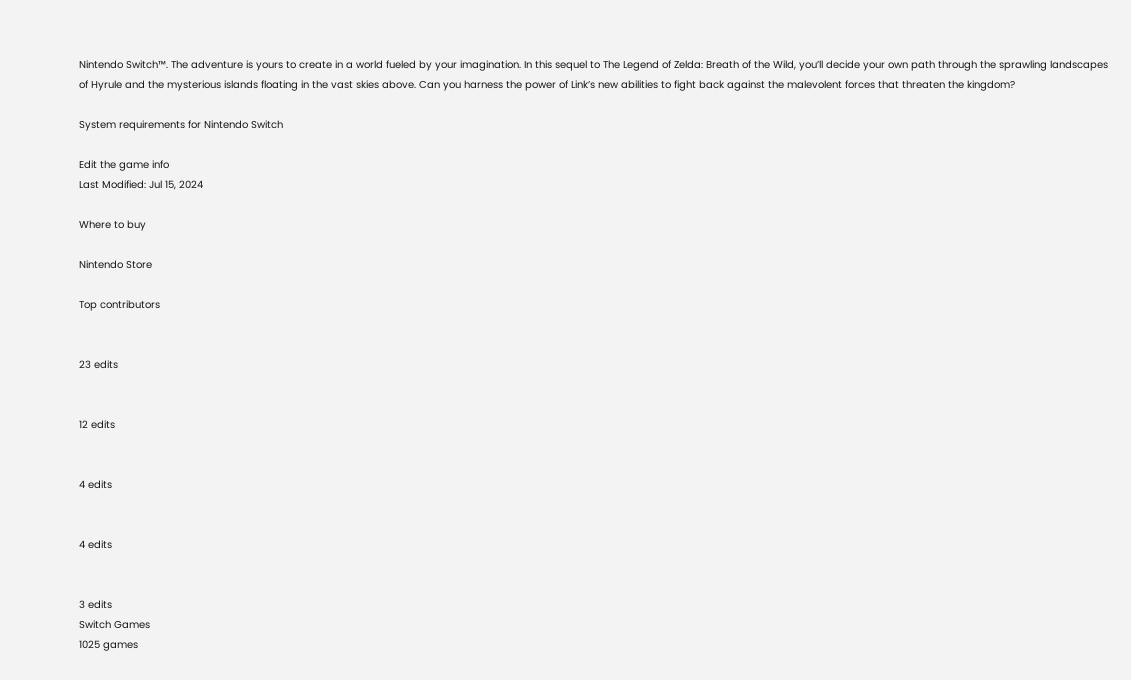Nintendo Switch™. The adventure is yours to create in a world fueled by your imagination. In this sequel to The Legend of Zelda: Breath of the Wild, you’ll decide your own path through the sprawling landscapes of Hyrule and the mysterious islands floating in the vast skies above. Can you harness the power of Link’s new abilities to fight back against the malevolent forces that threaten the kingdom?

System requirements for Nintendo Switch

Edit the game info
Last Modified: Jul 15, 2024

Where to buy

Nintendo Store

Top contributors


23 edits


12 edits


4 edits


4 edits


3 edits
Switch Games
1025 games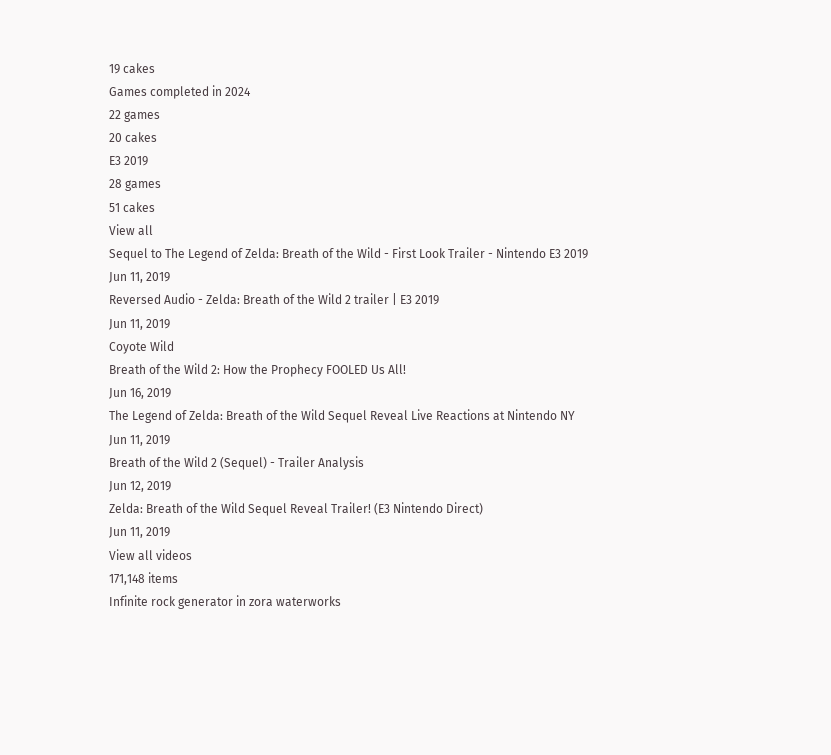19 cakes
Games completed in 2024
22 games
20 cakes
E3 2019
28 games
51 cakes
View all
Sequel to The Legend of Zelda: Breath of the Wild - First Look Trailer - Nintendo E3 2019
Jun 11, 2019
Reversed Audio - Zelda: Breath of the Wild 2 trailer | E3 2019
Jun 11, 2019
Coyote Wild
Breath of the Wild 2: How the Prophecy FOOLED Us All!
Jun 16, 2019
The Legend of Zelda: Breath of the Wild Sequel Reveal Live Reactions at Nintendo NY
Jun 11, 2019
Breath of the Wild 2 (Sequel) - Trailer Analysis
Jun 12, 2019
Zelda: Breath of the Wild Sequel Reveal Trailer! (E3 Nintendo Direct)
Jun 11, 2019
View all videos
171,148 items
Infinite rock generator in zora waterworks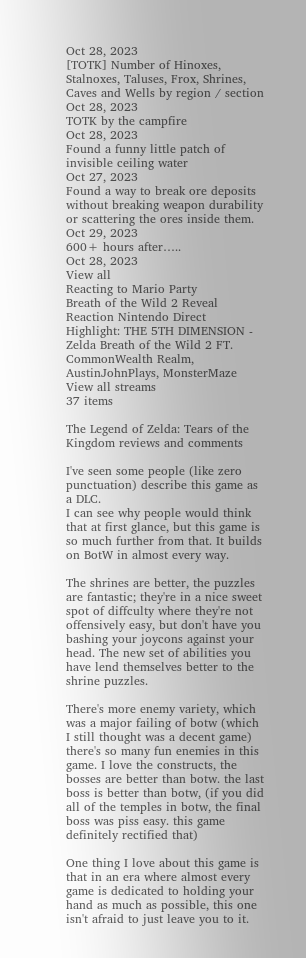Oct 28, 2023
[TOTK] Number of Hinoxes, Stalnoxes, Taluses, Frox, Shrines, Caves and Wells by region / section
Oct 28, 2023
TOTK by the campfire
Oct 28, 2023
Found a funny little patch of invisible ceiling water
Oct 27, 2023
Found a way to break ore deposits without breaking weapon durability or scattering the ores inside them.
Oct 29, 2023
600+ hours after…..
Oct 28, 2023
View all
Reacting to Mario Party
Breath of the Wild 2 Reveal Reaction Nintendo Direct
Highlight: THE 5TH DIMENSION - Zelda Breath of the Wild 2 FT. CommonWealth Realm, AustinJohnPlays, MonsterMaze
View all streams
37 items

The Legend of Zelda: Tears of the Kingdom reviews and comments

I've seen some people (like zero punctuation) describe this game as a DLC.
I can see why people would think that at first glance, but this game is so much further from that. It builds on BotW in almost every way.

The shrines are better, the puzzles are fantastic; they're in a nice sweet spot of diffculty where they're not offensively easy, but don't have you bashing your joycons against your head. The new set of abilities you have lend themselves better to the shrine puzzles.

There's more enemy variety, which was a major failing of botw (which I still thought was a decent game)
there's so many fun enemies in this game. I love the constructs, the bosses are better than botw. the last boss is better than botw, (if you did all of the temples in botw, the final boss was piss easy. this game definitely rectified that)

One thing I love about this game is that in an era where almost every game is dedicated to holding your hand as much as possible, this one isn't afraid to just leave you to it.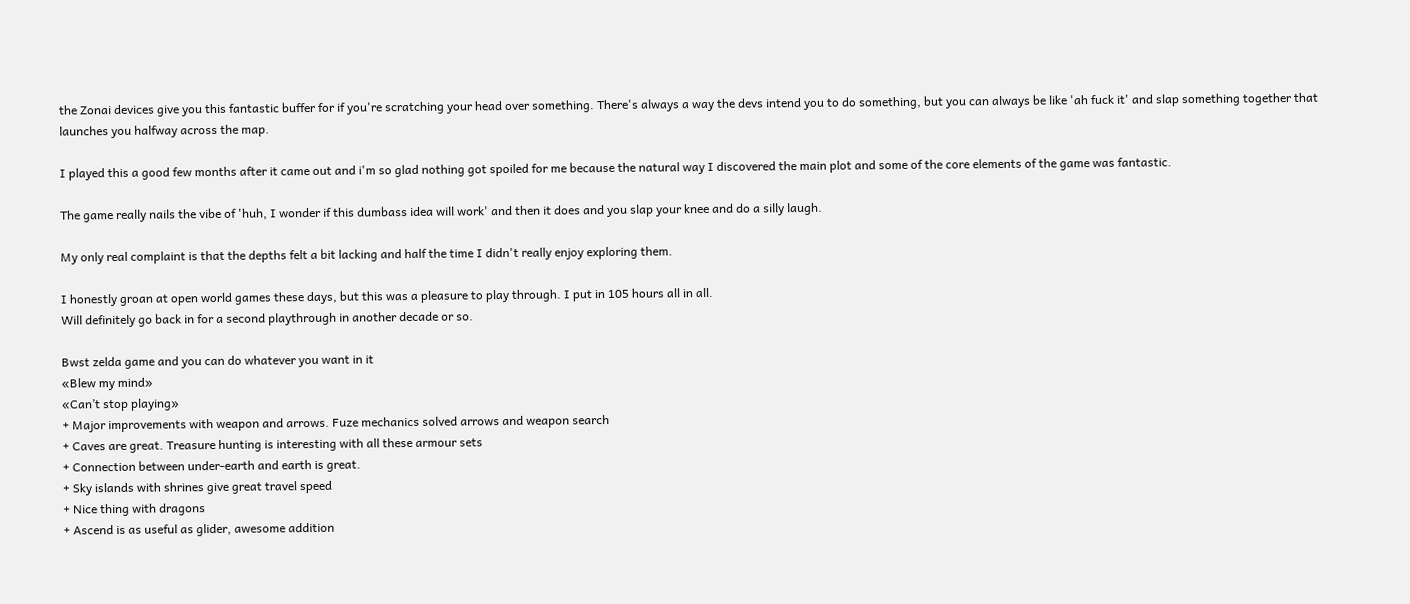the Zonai devices give you this fantastic buffer for if you're scratching your head over something. There's always a way the devs intend you to do something, but you can always be like 'ah fuck it' and slap something together that launches you halfway across the map.

I played this a good few months after it came out and i'm so glad nothing got spoiled for me because the natural way I discovered the main plot and some of the core elements of the game was fantastic.

The game really nails the vibe of 'huh, I wonder if this dumbass idea will work' and then it does and you slap your knee and do a silly laugh.

My only real complaint is that the depths felt a bit lacking and half the time I didn't really enjoy exploring them.

I honestly groan at open world games these days, but this was a pleasure to play through. I put in 105 hours all in all.
Will definitely go back in for a second playthrough in another decade or so.

Bwst zelda game and you can do whatever you want in it
«Blew my mind»
«Can’t stop playing»
+ Major improvements with weapon and arrows. Fuze mechanics solved arrows and weapon search
+ Caves are great. Treasure hunting is interesting with all these armour sets
+ Connection between under-earth and earth is great.
+ Sky islands with shrines give great travel speed
+ Nice thing with dragons
+ Ascend is as useful as glider, awesome addition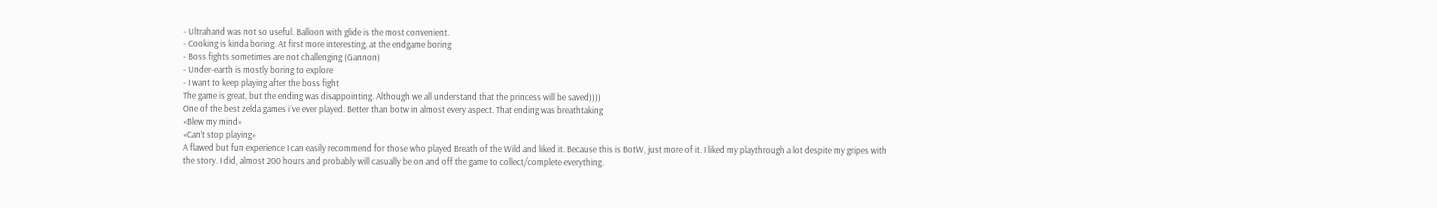- Ultrahand was not so useful. Balloon with glide is the most convenient.
- Cooking is kinda boring. At first more interesting, at the endgame boring
- Boss fights sometimes are not challenging (Gannon)
- Under-earth is mostly boring to explore
- I want to keep playing after the boss fight
The game is great, but the ending was disappointing. Although we all understand that the princess will be saved))))
One of the best zelda games i´ve ever played. Better than botw in almost every aspect. That ending was breathtaking
«Blew my mind»
«Can’t stop playing»
A flawed but fun experience I can easily recommend for those who played Breath of the Wild and liked it. Because this is BotW, just more of it. I liked my playthrough a lot despite my gripes with the story. I did, almost 200 hours and probably will casually be on and off the game to collect/complete everything.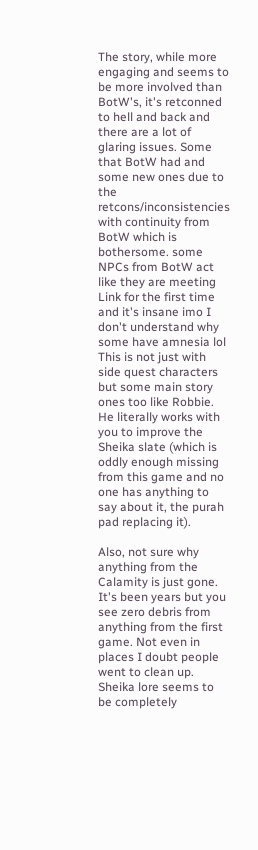The story, while more engaging and seems to be more involved than BotW's, it's retconned to hell and back and there are a lot of glaring issues. Some that BotW had and some new ones due to the retcons/inconsistencies with continuity from BotW which is bothersome. some NPCs from BotW act like they are meeting Link for the first time and it's insane imo I don't understand why some have amnesia lol This is not just with side quest characters but some main story ones too like Robbie. He literally works with you to improve the Sheika slate (which is oddly enough missing from this game and no one has anything to say about it, the purah pad replacing it).

Also, not sure why anything from the Calamity is just gone. It's been years but you see zero debris from anything from the first game. Not even in places I doubt people went to clean up. Sheika lore seems to be completely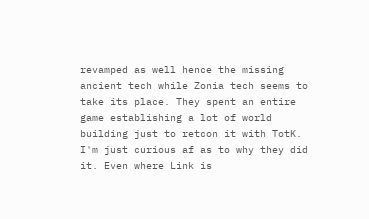revamped as well hence the missing ancient tech while Zonia tech seems to take its place. They spent an entire game establishing a lot of world building just to retcon it with TotK. I'm just curious af as to why they did it. Even where Link is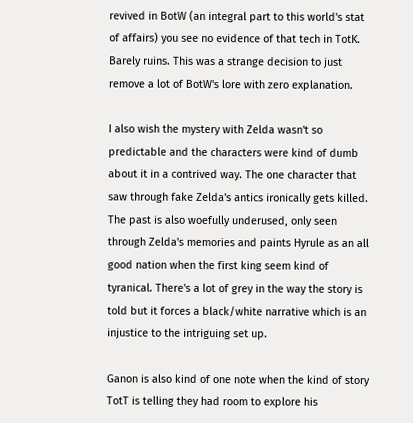revived in BotW (an integral part to this world's stat of affairs) you see no evidence of that tech in TotK. Barely ruins. This was a strange decision to just remove a lot of BotW's lore with zero explanation.

I also wish the mystery with Zelda wasn't so predictable and the characters were kind of dumb about it in a contrived way. The one character that saw through fake Zelda's antics ironically gets killed. The past is also woefully underused, only seen through Zelda's memories and paints Hyrule as an all good nation when the first king seem kind of tyranical. There's a lot of grey in the way the story is told but it forces a black/white narrative which is an injustice to the intriguing set up.

Ganon is also kind of one note when the kind of story TotT is telling they had room to explore his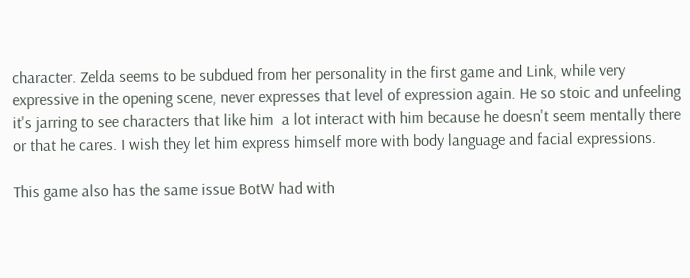character. Zelda seems to be subdued from her personality in the first game and Link, while very expressive in the opening scene, never expresses that level of expression again. He so stoic and unfeeling it's jarring to see characters that like him  a lot interact with him because he doesn't seem mentally there or that he cares. I wish they let him express himself more with body language and facial expressions.

This game also has the same issue BotW had with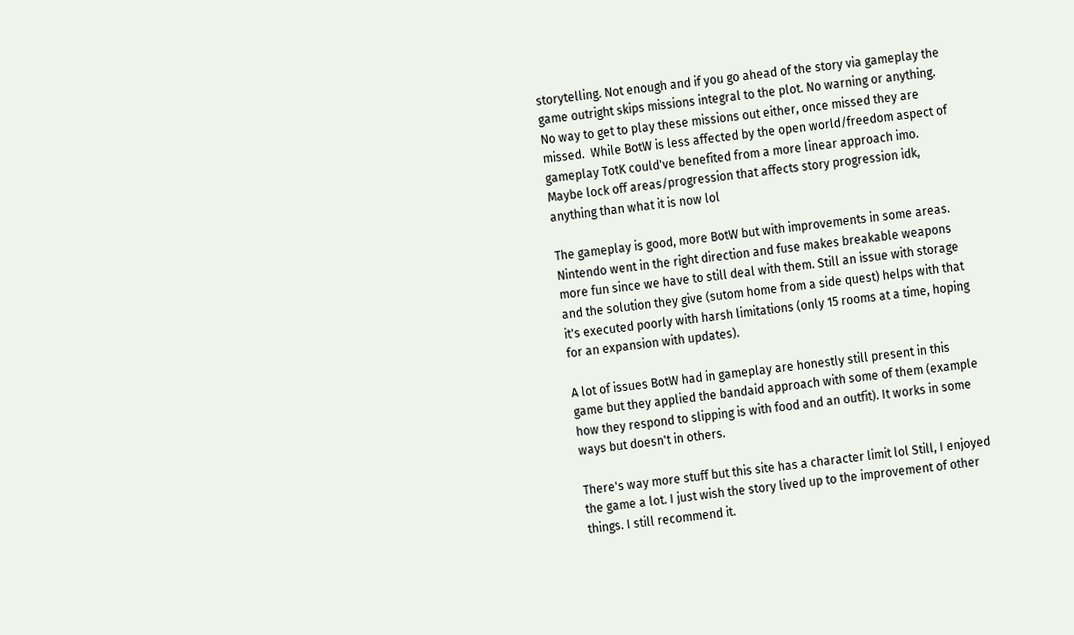storytelling. Not enough and if you go ahead of the story via gameplay the game outright skips missions integral to the plot. No warning or anything. No way to get to play these missions out either, once missed they are missed.  While BotW is less affected by the open world/freedom aspect of gameplay TotK could've benefited from a more linear approach imo. Maybe lock off areas/progression that affects story progression idk, anything than what it is now lol

The gameplay is good, more BotW but with improvements in some areas. Nintendo went in the right direction and fuse makes breakable weapons more fun since we have to still deal with them. Still an issue with storage and the solution they give (sutom home from a side quest) helps with that it's executed poorly with harsh limitations (only 15 rooms at a time, hoping for an expansion with updates).

A lot of issues BotW had in gameplay are honestly still present in this game but they applied the bandaid approach with some of them (example how they respond to slipping is with food and an outfit). It works in some ways but doesn't in others.

There's way more stuff but this site has a character limit lol Still, I enjoyed the game a lot. I just wish the story lived up to the improvement of other things. I still recommend it.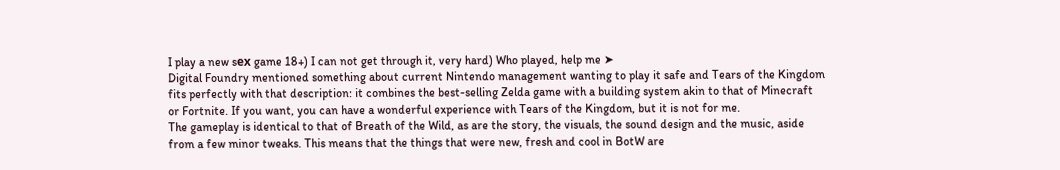I play a new sех game 18+) I can not get through it, very hard) Who played, help me ➤
Digital Foundry mentioned something about current Nintendo management wanting to play it safe and Tears of the Kingdom fits perfectly with that description: it combines the best-selling Zelda game with a building system akin to that of Minecraft or Fortnite. If you want, you can have a wonderful experience with Tears of the Kingdom, but it is not for me.
The gameplay is identical to that of Breath of the Wild, as are the story, the visuals, the sound design and the music, aside from a few minor tweaks. This means that the things that were new, fresh and cool in BotW are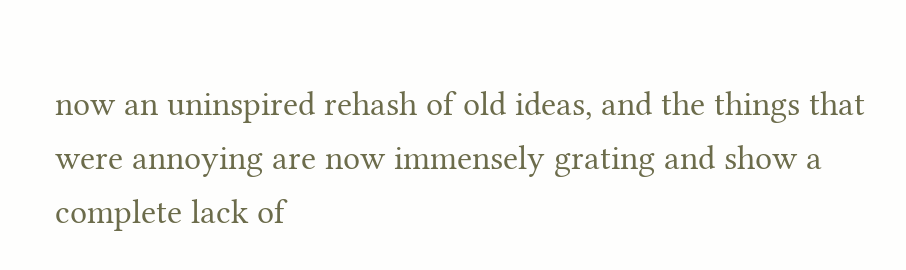now an uninspired rehash of old ideas, and the things that were annoying are now immensely grating and show a complete lack of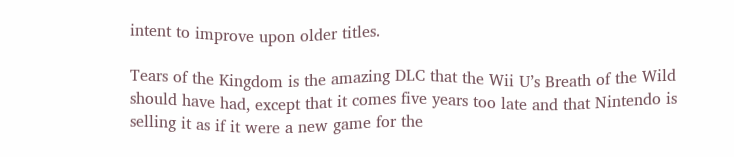intent to improve upon older titles.

Tears of the Kingdom is the amazing DLC that the Wii U’s Breath of the Wild should have had, except that it comes five years too late and that Nintendo is selling it as if it were a new game for the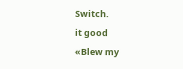Switch.
it good
«Blew my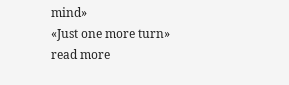mind»
«Just one more turn»
read more